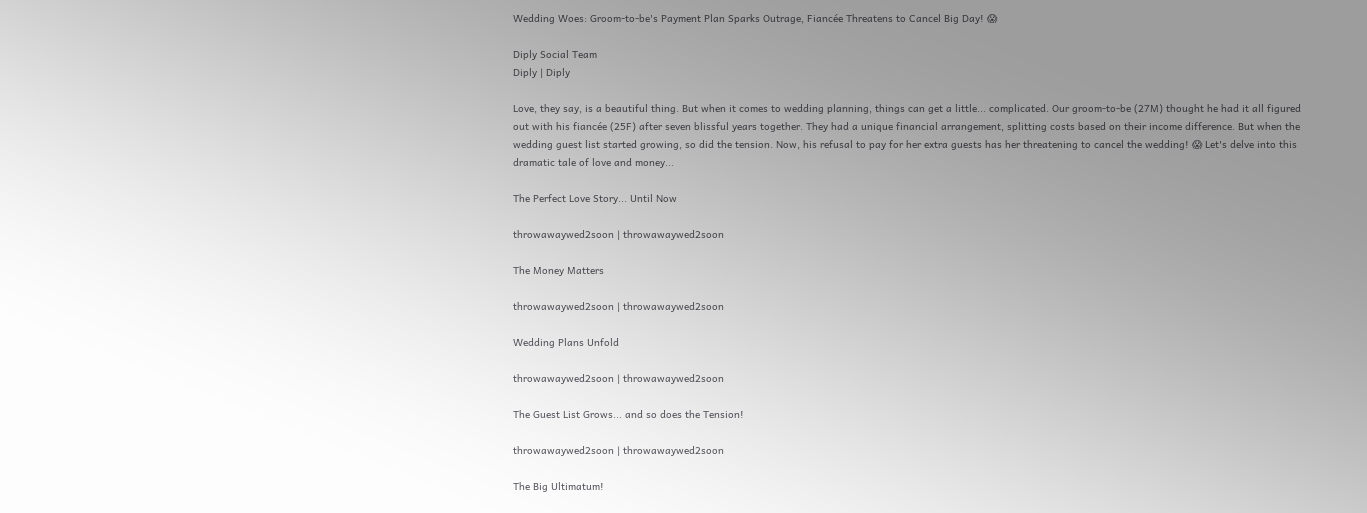Wedding Woes: Groom-to-be's Payment Plan Sparks Outrage, Fiancée Threatens to Cancel Big Day! 😱

Diply Social Team
Diply | Diply

Love, they say, is a beautiful thing. But when it comes to wedding planning, things can get a little... complicated. Our groom-to-be (27M) thought he had it all figured out with his fiancée (25F) after seven blissful years together. They had a unique financial arrangement, splitting costs based on their income difference. But when the wedding guest list started growing, so did the tension. Now, his refusal to pay for her extra guests has her threatening to cancel the wedding! 😱 Let's delve into this dramatic tale of love and money...

The Perfect Love Story... Until Now

throwawaywed2soon | throwawaywed2soon

The Money Matters

throwawaywed2soon | throwawaywed2soon

Wedding Plans Unfold

throwawaywed2soon | throwawaywed2soon

The Guest List Grows... and so does the Tension!

throwawaywed2soon | throwawaywed2soon

The Big Ultimatum!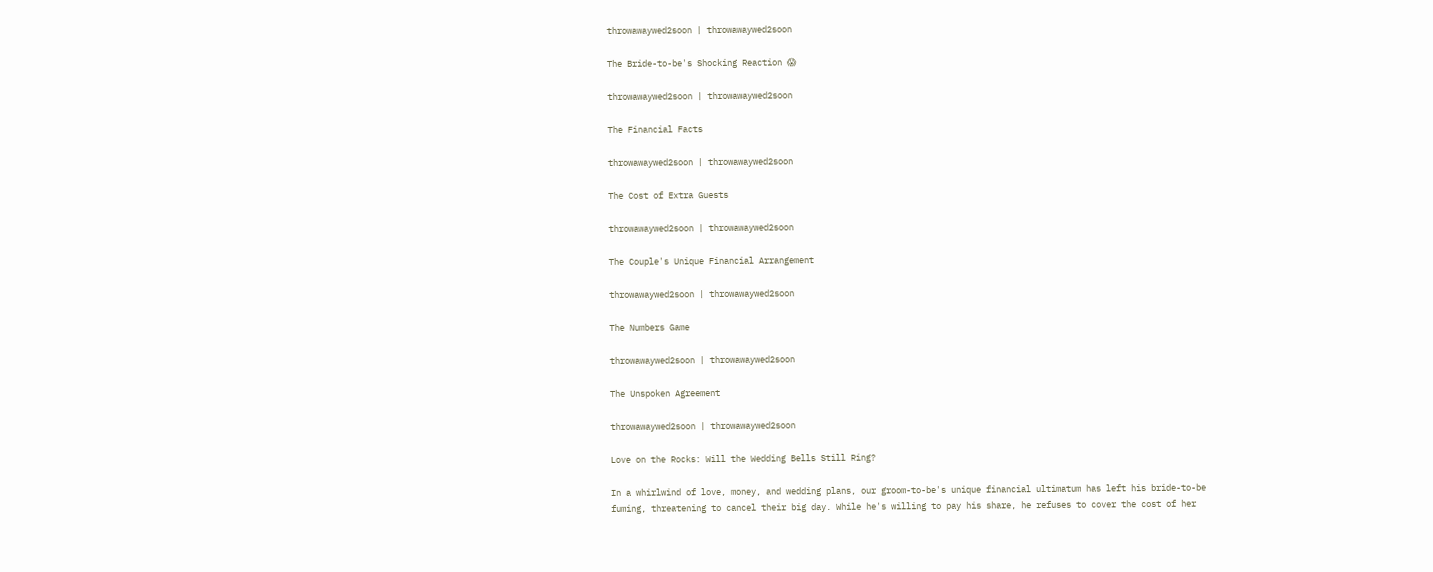throwawaywed2soon | throwawaywed2soon

The Bride-to-be's Shocking Reaction 😱

throwawaywed2soon | throwawaywed2soon

The Financial Facts

throwawaywed2soon | throwawaywed2soon

The Cost of Extra Guests

throwawaywed2soon | throwawaywed2soon

The Couple's Unique Financial Arrangement

throwawaywed2soon | throwawaywed2soon

The Numbers Game

throwawaywed2soon | throwawaywed2soon

The Unspoken Agreement

throwawaywed2soon | throwawaywed2soon

Love on the Rocks: Will the Wedding Bells Still Ring?

In a whirlwind of love, money, and wedding plans, our groom-to-be's unique financial ultimatum has left his bride-to-be fuming, threatening to cancel their big day. While he's willing to pay his share, he refuses to cover the cost of her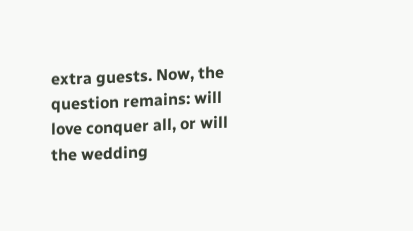extra guests. Now, the question remains: will love conquer all, or will the wedding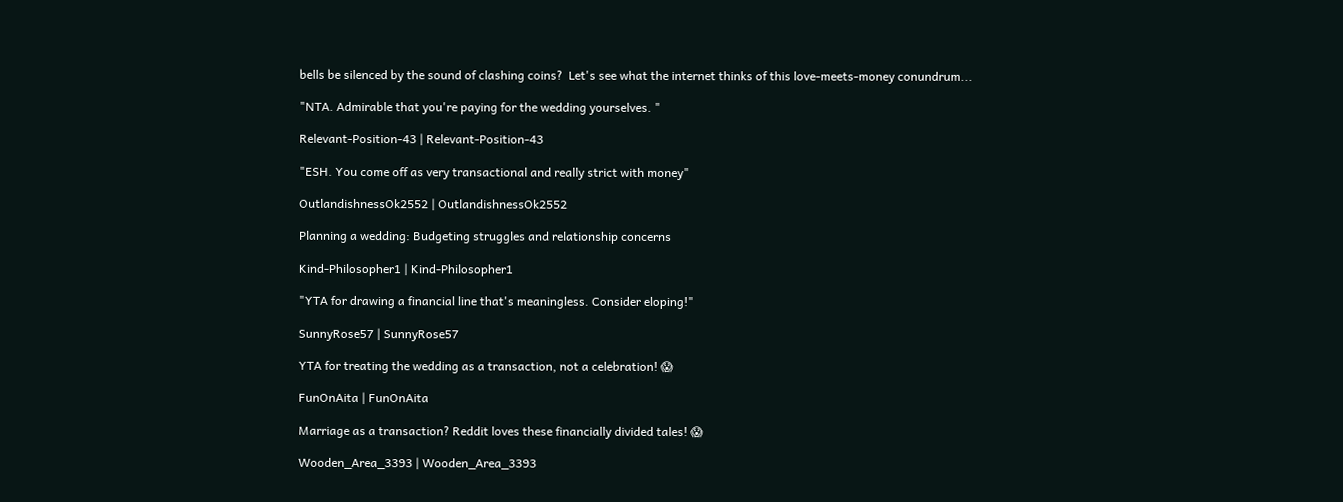bells be silenced by the sound of clashing coins?  Let's see what the internet thinks of this love-meets-money conundrum...

"NTA. Admirable that you're paying for the wedding yourselves. "

Relevant-Position-43 | Relevant-Position-43

"ESH. You come off as very transactional and really strict with money"

OutlandishnessOk2552 | OutlandishnessOk2552

Planning a wedding: Budgeting struggles and relationship concerns

Kind-Philosopher1 | Kind-Philosopher1

"YTA for drawing a financial line that's meaningless. Consider eloping!"

SunnyRose57 | SunnyRose57

YTA for treating the wedding as a transaction, not a celebration! 😱

FunOnAita | FunOnAita

Marriage as a transaction? Reddit loves these financially divided tales! 😱

Wooden_Area_3393 | Wooden_Area_3393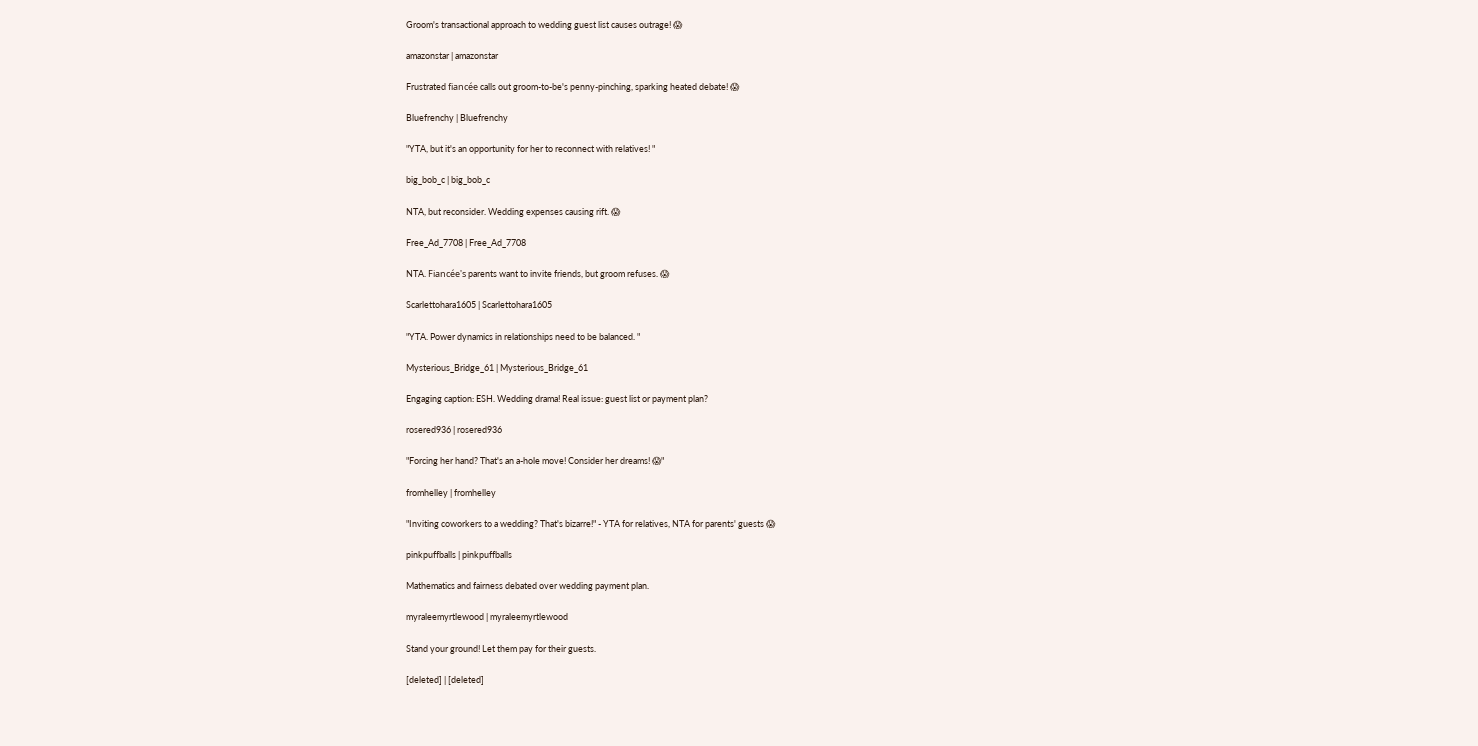Groom's transactional approach to wedding guest list causes outrage! 😱

amazonstar | amazonstar

Frustrated fiancée calls out groom-to-be's penny-pinching, sparking heated debate! 😱

Bluefrenchy | Bluefrenchy

"YTA, but it's an opportunity for her to reconnect with relatives! "

big_bob_c | big_bob_c

NTA, but reconsider. Wedding expenses causing rift. 😱

Free_Ad_7708 | Free_Ad_7708

NTA. Fiancée's parents want to invite friends, but groom refuses. 😱

Scarlettohara1605 | Scarlettohara1605

"YTA. Power dynamics in relationships need to be balanced. "

Mysterious_Bridge_61 | Mysterious_Bridge_61

Engaging caption: ESH. Wedding drama! Real issue: guest list or payment plan?

rosered936 | rosered936

"Forcing her hand? That's an a-hole move! Consider her dreams! 😱"

fromhelley | fromhelley

"Inviting coworkers to a wedding? That's bizarre!" - YTA for relatives, NTA for parents' guests 😱

pinkpuffballs | pinkpuffballs

Mathematics and fairness debated over wedding payment plan.

myraleemyrtlewood | myraleemyrtlewood

Stand your ground! Let them pay for their guests.

[deleted] | [deleted]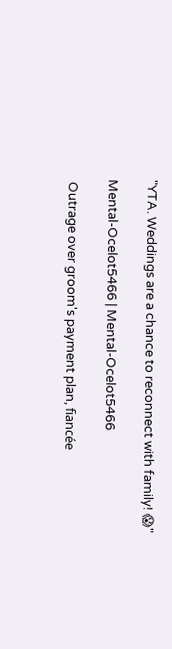"YTA. Weddings are a chance to reconnect with family! 😱"

Mental-Ocelot5466 | Mental-Ocelot5466

 Outrage over groom's payment plan, fiancée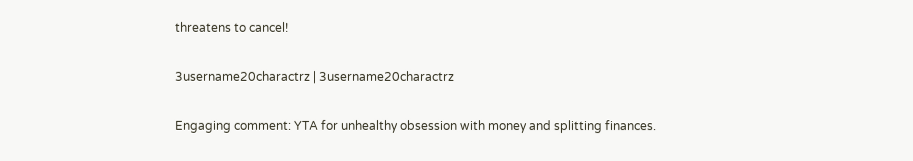threatens to cancel!

3username20charactrz | 3username20charactrz

Engaging comment: YTA for unhealthy obsession with money and splitting finances.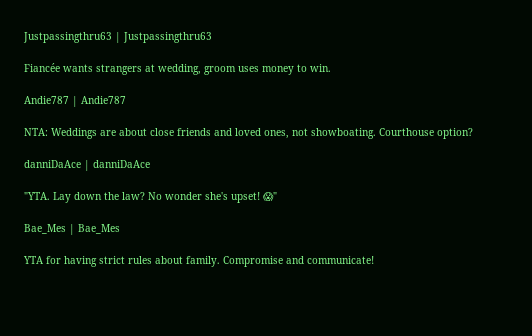Justpassingthru63 | Justpassingthru63

Fiancée wants strangers at wedding, groom uses money to win.

Andie787 | Andie787

NTA: Weddings are about close friends and loved ones, not showboating. Courthouse option?

danniDaAce | danniDaAce

"YTA. Lay down the law? No wonder she's upset! 😱"

Bae_Mes | Bae_Mes

YTA for having strict rules about family. Compromise and communicate!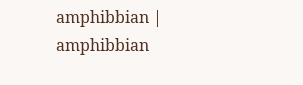amphibbian | amphibbian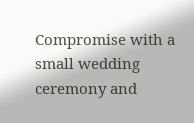Compromise with a small wedding ceremony and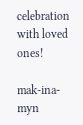celebration with loved ones!

mak-ina-myn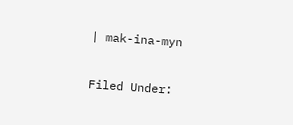| mak-ina-myn

Filed Under: